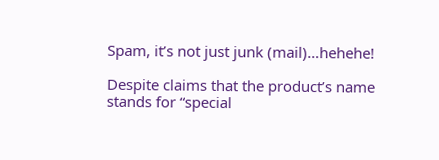Spam, it’s not just junk (mail)…hehehe!

Despite claims that the product’s name stands for “special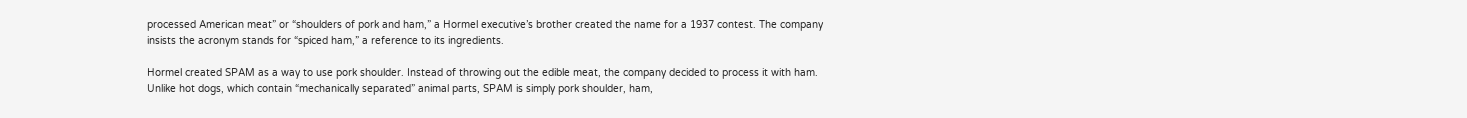processed American meat” or “shoulders of pork and ham,” a Hormel executive’s brother created the name for a 1937 contest. The company insists the acronym stands for “spiced ham,” a reference to its ingredients.

Hormel created SPAM as a way to use pork shoulder. Instead of throwing out the edible meat, the company decided to process it with ham. Unlike hot dogs, which contain “mechanically separated” animal parts, SPAM is simply pork shoulder, ham,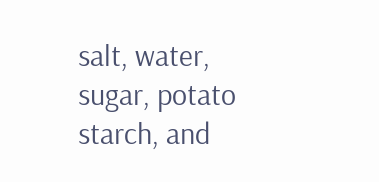salt, water, sugar, potato starch, and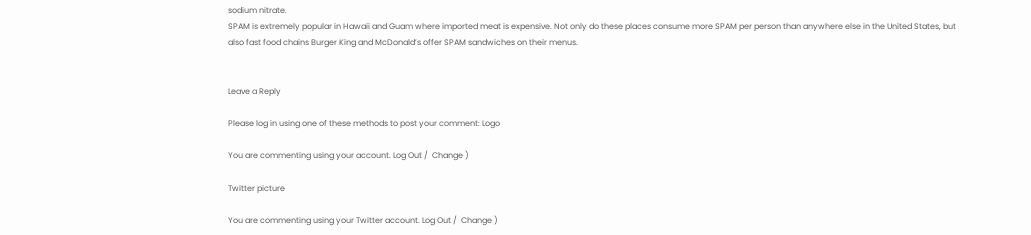sodium nitrate.
SPAM is extremely popular in Hawaii and Guam where imported meat is expensive. Not only do these places consume more SPAM per person than anywhere else in the United States, but also fast food chains Burger King and McDonald’s offer SPAM sandwiches on their menus.


Leave a Reply

Please log in using one of these methods to post your comment: Logo

You are commenting using your account. Log Out /  Change )

Twitter picture

You are commenting using your Twitter account. Log Out /  Change )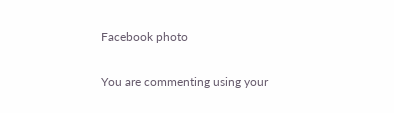Facebook photo

You are commenting using your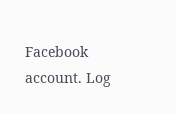Facebook account. Log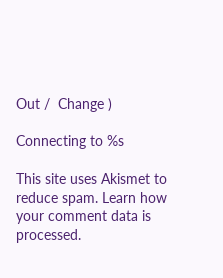Out /  Change )

Connecting to %s

This site uses Akismet to reduce spam. Learn how your comment data is processed.